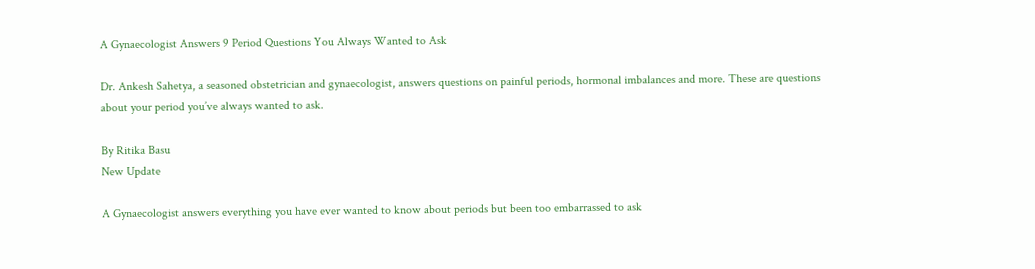A Gynaecologist Answers 9 Period Questions You Always Wanted to Ask

Dr. Ankesh Sahetya, a seasoned obstetrician and gynaecologist, answers questions on painful periods, hormonal imbalances and more. These are questions about your period you’ve always wanted to ask.

By Ritika Basu
New Update

A Gynaecologist answers everything you have ever wanted to know about periods but been too embarrassed to ask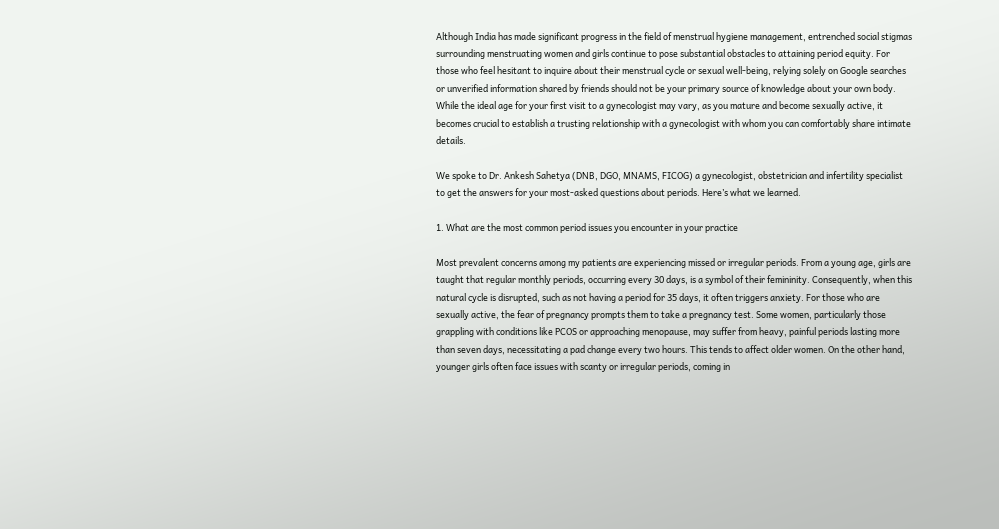Although India has made significant progress in the field of menstrual hygiene management, entrenched social stigmas surrounding menstruating women and girls continue to pose substantial obstacles to attaining period equity. For those who feel hesitant to inquire about their menstrual cycle or sexual well-being, relying solely on Google searches or unverified information shared by friends should not be your primary source of knowledge about your own body. While the ideal age for your first visit to a gynecologist may vary, as you mature and become sexually active, it becomes crucial to establish a trusting relationship with a gynecologist with whom you can comfortably share intimate details.

We spoke to Dr. Ankesh Sahetya (DNB, DGO, MNAMS, FICOG) a gynecologist, obstetrician and infertility specialist to get the answers for your most-asked questions about periods. Here’s what we learned.

1. What are the most common period issues you encounter in your practice

Most prevalent concerns among my patients are experiencing missed or irregular periods. From a young age, girls are taught that regular monthly periods, occurring every 30 days, is a symbol of their femininity. Consequently, when this natural cycle is disrupted, such as not having a period for 35 days, it often triggers anxiety. For those who are sexually active, the fear of pregnancy prompts them to take a pregnancy test. Some women, particularly those grappling with conditions like PCOS or approaching menopause, may suffer from heavy, painful periods lasting more than seven days, necessitating a pad change every two hours. This tends to affect older women. On the other hand, younger girls often face issues with scanty or irregular periods, coming in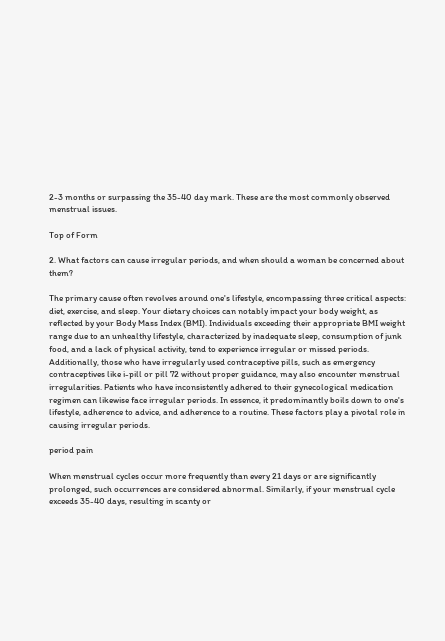2-3 months or surpassing the 35-40 day mark. These are the most commonly observed menstrual issues.

Top of Form

2. What factors can cause irregular periods, and when should a woman be concerned about them?

The primary cause often revolves around one's lifestyle, encompassing three critical aspects: diet, exercise, and sleep. Your dietary choices can notably impact your body weight, as reflected by your Body Mass Index (BMI). Individuals exceeding their appropriate BMI weight range due to an unhealthy lifestyle, characterized by inadequate sleep, consumption of junk food, and a lack of physical activity, tend to experience irregular or missed periods. Additionally, those who have irregularly used contraceptive pills, such as emergency contraceptives like i-pill or pill 72 without proper guidance, may also encounter menstrual irregularities. Patients who have inconsistently adhered to their gynecological medication regimen can likewise face irregular periods. In essence, it predominantly boils down to one's lifestyle, adherence to advice, and adherence to a routine. These factors play a pivotal role in causing irregular periods.

period pain

When menstrual cycles occur more frequently than every 21 days or are significantly prolonged, such occurrences are considered abnormal. Similarly, if your menstrual cycle exceeds 35-40 days, resulting in scanty or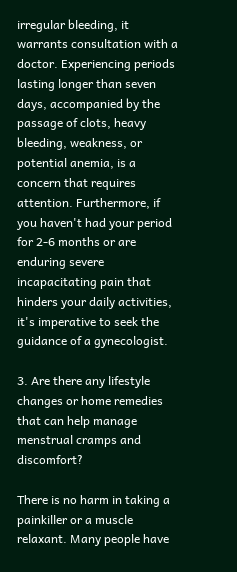irregular bleeding, it warrants consultation with a doctor. Experiencing periods lasting longer than seven days, accompanied by the passage of clots, heavy bleeding, weakness, or potential anemia, is a concern that requires attention. Furthermore, if you haven't had your period for 2-6 months or are enduring severe incapacitating pain that hinders your daily activities, it's imperative to seek the guidance of a gynecologist.

3. Are there any lifestyle changes or home remedies that can help manage menstrual cramps and discomfort?

There is no harm in taking a painkiller or a muscle relaxant. Many people have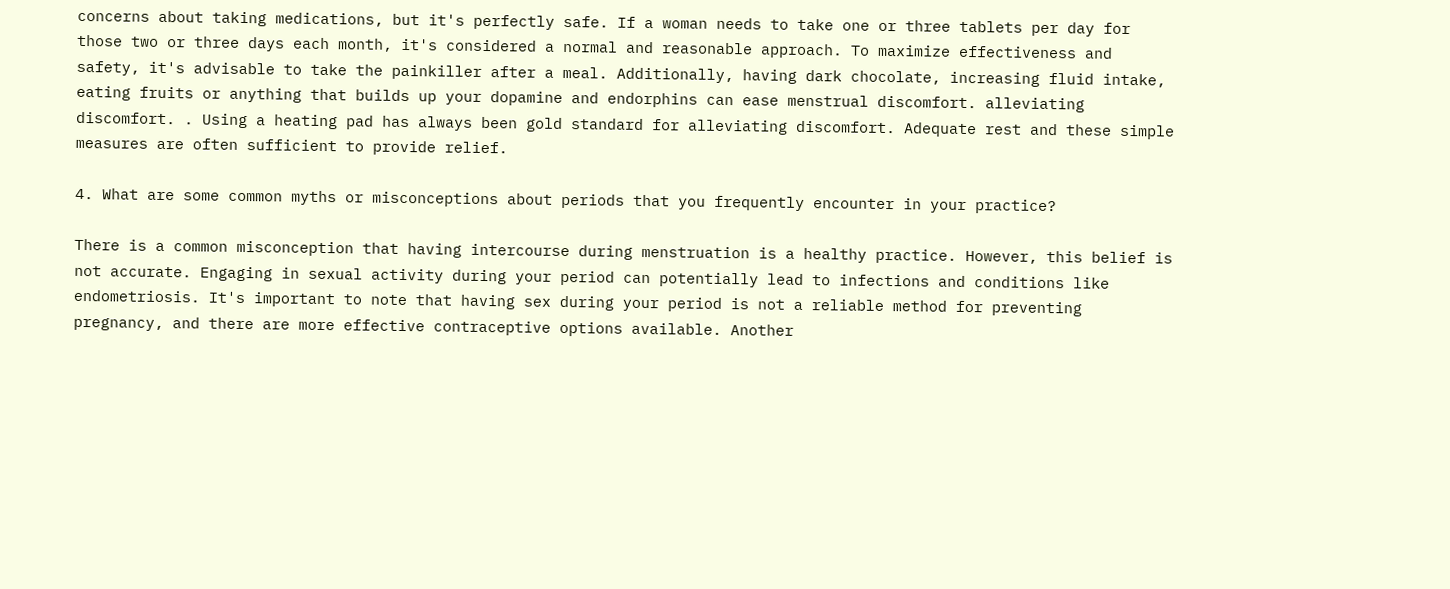concerns about taking medications, but it's perfectly safe. If a woman needs to take one or three tablets per day for those two or three days each month, it's considered a normal and reasonable approach. To maximize effectiveness and safety, it's advisable to take the painkiller after a meal. Additionally, having dark chocolate, increasing fluid intake, eating fruits or anything that builds up your dopamine and endorphins can ease menstrual discomfort. alleviating discomfort. . Using a heating pad has always been gold standard for alleviating discomfort. Adequate rest and these simple measures are often sufficient to provide relief.

4. What are some common myths or misconceptions about periods that you frequently encounter in your practice?

There is a common misconception that having intercourse during menstruation is a healthy practice. However, this belief is not accurate. Engaging in sexual activity during your period can potentially lead to infections and conditions like endometriosis. It's important to note that having sex during your period is not a reliable method for preventing pregnancy, and there are more effective contraceptive options available. Another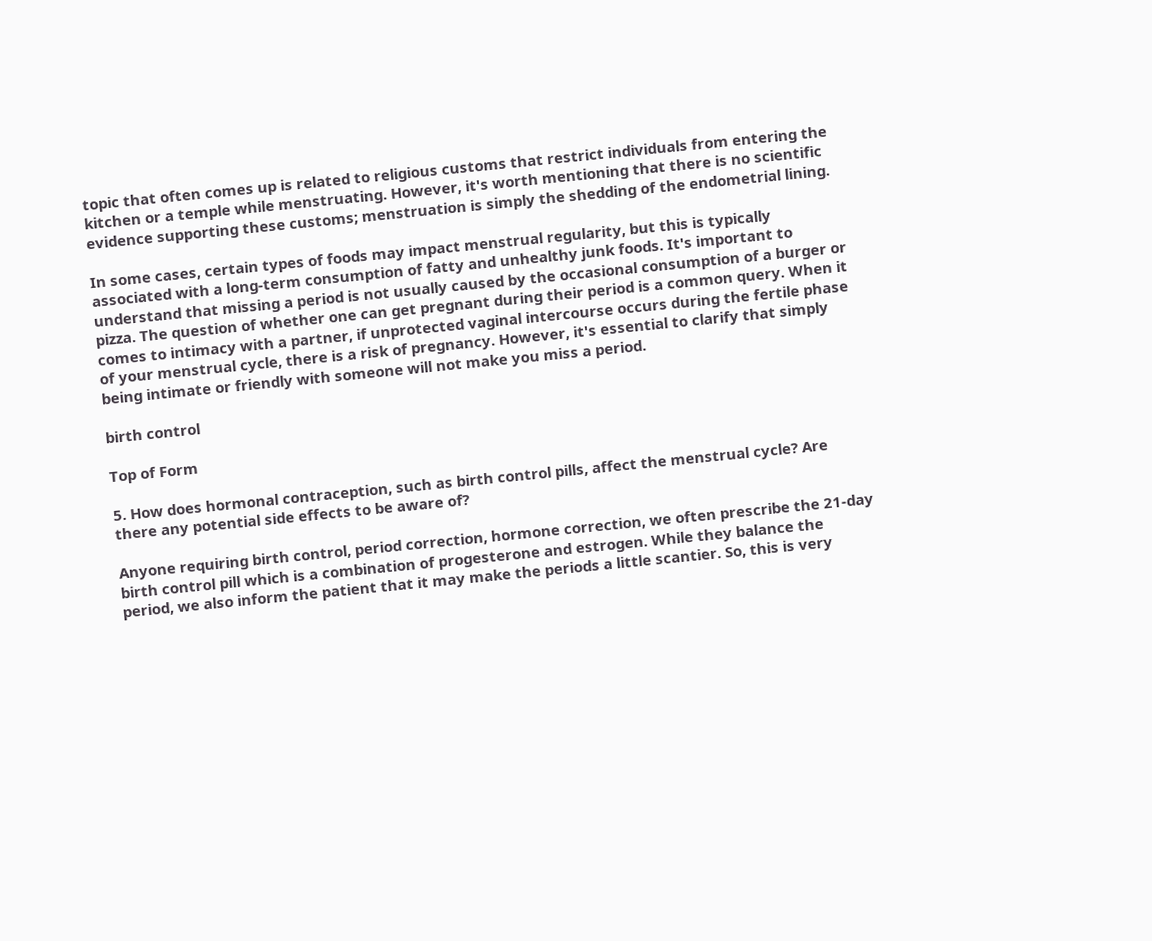topic that often comes up is related to religious customs that restrict individuals from entering the kitchen or a temple while menstruating. However, it's worth mentioning that there is no scientific evidence supporting these customs; menstruation is simply the shedding of the endometrial lining.

In some cases, certain types of foods may impact menstrual regularity, but this is typically associated with a long-term consumption of fatty and unhealthy junk foods. It's important to understand that missing a period is not usually caused by the occasional consumption of a burger or pizza. The question of whether one can get pregnant during their period is a common query. When it comes to intimacy with a partner, if unprotected vaginal intercourse occurs during the fertile phase of your menstrual cycle, there is a risk of pregnancy. However, it's essential to clarify that simply being intimate or friendly with someone will not make you miss a period.

birth control

Top of Form

5. How does hormonal contraception, such as birth control pills, affect the menstrual cycle? Are there any potential side effects to be aware of?

Anyone requiring birth control, period correction, hormone correction, we often prescribe the 21-day birth control pill which is a combination of progesterone and estrogen. While they balance the period, we also inform the patient that it may make the periods a little scantier. So, this is very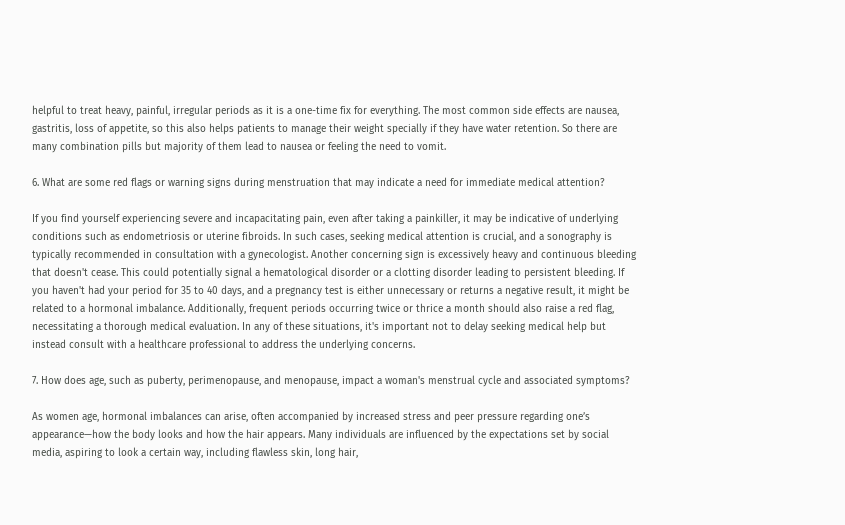helpful to treat heavy, painful, irregular periods as it is a one-time fix for everything. The most common side effects are nausea, gastritis, loss of appetite, so this also helps patients to manage their weight specially if they have water retention. So there are many combination pills but majority of them lead to nausea or feeling the need to vomit.

6. What are some red flags or warning signs during menstruation that may indicate a need for immediate medical attention?

If you find yourself experiencing severe and incapacitating pain, even after taking a painkiller, it may be indicative of underlying conditions such as endometriosis or uterine fibroids. In such cases, seeking medical attention is crucial, and a sonography is typically recommended in consultation with a gynecologist. Another concerning sign is excessively heavy and continuous bleeding that doesn't cease. This could potentially signal a hematological disorder or a clotting disorder leading to persistent bleeding. If you haven't had your period for 35 to 40 days, and a pregnancy test is either unnecessary or returns a negative result, it might be related to a hormonal imbalance. Additionally, frequent periods occurring twice or thrice a month should also raise a red flag, necessitating a thorough medical evaluation. In any of these situations, it's important not to delay seeking medical help but instead consult with a healthcare professional to address the underlying concerns.

7. How does age, such as puberty, perimenopause, and menopause, impact a woman's menstrual cycle and associated symptoms?

As women age, hormonal imbalances can arise, often accompanied by increased stress and peer pressure regarding one’s appearance—how the body looks and how the hair appears. Many individuals are influenced by the expectations set by social media, aspiring to look a certain way, including flawless skin, long hair,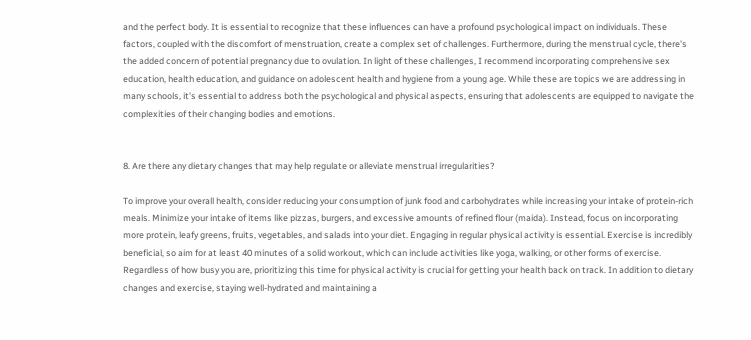and the perfect body. It is essential to recognize that these influences can have a profound psychological impact on individuals. These factors, coupled with the discomfort of menstruation, create a complex set of challenges. Furthermore, during the menstrual cycle, there's the added concern of potential pregnancy due to ovulation. In light of these challenges, I recommend incorporating comprehensive sex education, health education, and guidance on adolescent health and hygiene from a young age. While these are topics we are addressing in many schools, it's essential to address both the psychological and physical aspects, ensuring that adolescents are equipped to navigate the complexities of their changing bodies and emotions.


8. Are there any dietary changes that may help regulate or alleviate menstrual irregularities?

To improve your overall health, consider reducing your consumption of junk food and carbohydrates while increasing your intake of protein-rich meals. Minimize your intake of items like pizzas, burgers, and excessive amounts of refined flour (maida). Instead, focus on incorporating more protein, leafy greens, fruits, vegetables, and salads into your diet. Engaging in regular physical activity is essential. Exercise is incredibly beneficial, so aim for at least 40 minutes of a solid workout, which can include activities like yoga, walking, or other forms of exercise. Regardless of how busy you are, prioritizing this time for physical activity is crucial for getting your health back on track. In addition to dietary changes and exercise, staying well-hydrated and maintaining a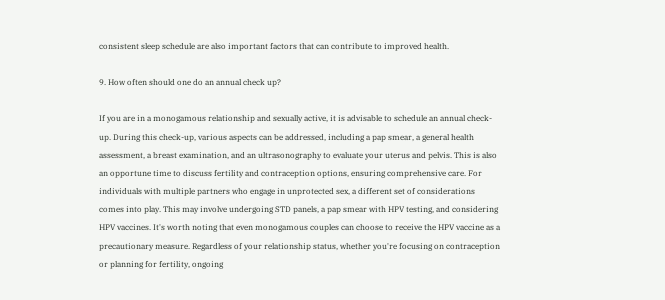consistent sleep schedule are also important factors that can contribute to improved health.

9. How often should one do an annual check up?

If you are in a monogamous relationship and sexually active, it is advisable to schedule an annual check-up. During this check-up, various aspects can be addressed, including a pap smear, a general health assessment, a breast examination, and an ultrasonography to evaluate your uterus and pelvis. This is also an opportune time to discuss fertility and contraception options, ensuring comprehensive care. For individuals with multiple partners who engage in unprotected sex, a different set of considerations comes into play. This may involve undergoing STD panels, a pap smear with HPV testing, and considering HPV vaccines. It's worth noting that even monogamous couples can choose to receive the HPV vaccine as a precautionary measure. Regardless of your relationship status, whether you're focusing on contraception or planning for fertility, ongoing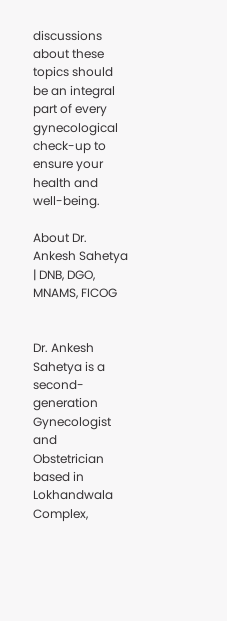discussions about these topics should be an integral part of every gynecological check-up to ensure your health and well-being.

About Dr. Ankesh Sahetya | DNB, DGO, MNAMS, FICOG


Dr. Ankesh Sahetya is a second-generation Gynecologist and Obstetrician based in Lokhandwala Complex,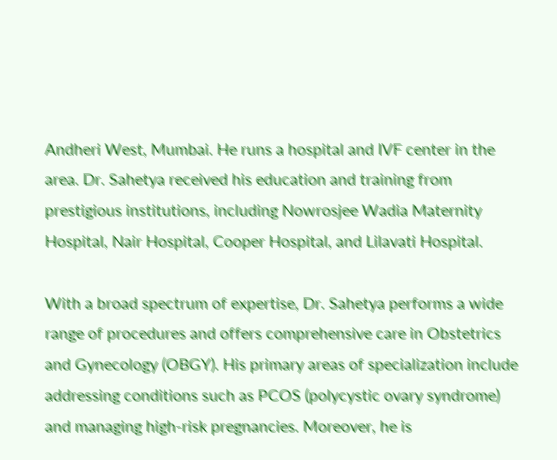Andheri West, Mumbai. He runs a hospital and IVF center in the area. Dr. Sahetya received his education and training from prestigious institutions, including Nowrosjee Wadia Maternity Hospital, Nair Hospital, Cooper Hospital, and Lilavati Hospital.

With a broad spectrum of expertise, Dr. Sahetya performs a wide range of procedures and offers comprehensive care in Obstetrics and Gynecology (OBGY). His primary areas of specialization include addressing conditions such as PCOS (polycystic ovary syndrome) and managing high-risk pregnancies. Moreover, he is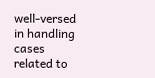well-versed in handling cases related to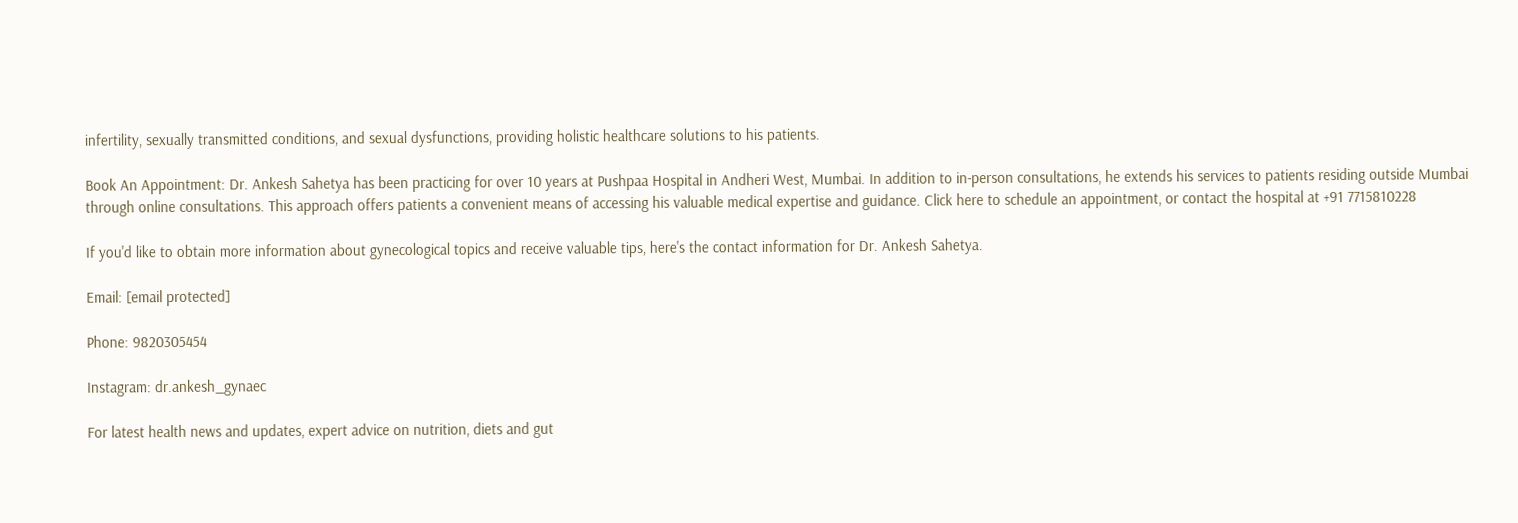infertility, sexually transmitted conditions, and sexual dysfunctions, providing holistic healthcare solutions to his patients.

Book An Appointment: Dr. Ankesh Sahetya has been practicing for over 10 years at Pushpaa Hospital in Andheri West, Mumbai. In addition to in-person consultations, he extends his services to patients residing outside Mumbai through online consultations. This approach offers patients a convenient means of accessing his valuable medical expertise and guidance. Click here to schedule an appointment, or contact the hospital at +91 7715810228

If you'd like to obtain more information about gynecological topics and receive valuable tips, here's the contact information for Dr. Ankesh Sahetya.

Email: [email protected]

Phone: 9820305454

Instagram: dr.ankesh_gynaec

For latest health news and updates, expert advice on nutrition, diets and gut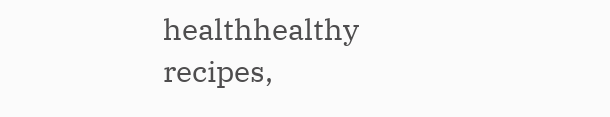healthhealthy recipes,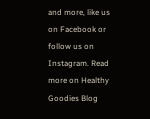and more, like us on Facebook or follow us on Instagram. Read more on Healthy Goodies Blog